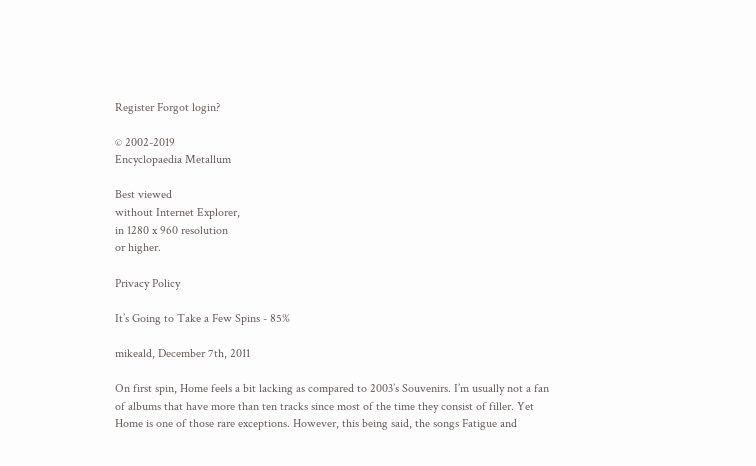Register Forgot login?

© 2002-2019
Encyclopaedia Metallum

Best viewed
without Internet Explorer,
in 1280 x 960 resolution
or higher.

Privacy Policy

It’s Going to Take a Few Spins - 85%

mikeald, December 7th, 2011

On first spin, Home feels a bit lacking as compared to 2003’s Souvenirs. I’m usually not a fan of albums that have more than ten tracks since most of the time they consist of filler. Yet Home is one of those rare exceptions. However, this being said, the songs Fatigue and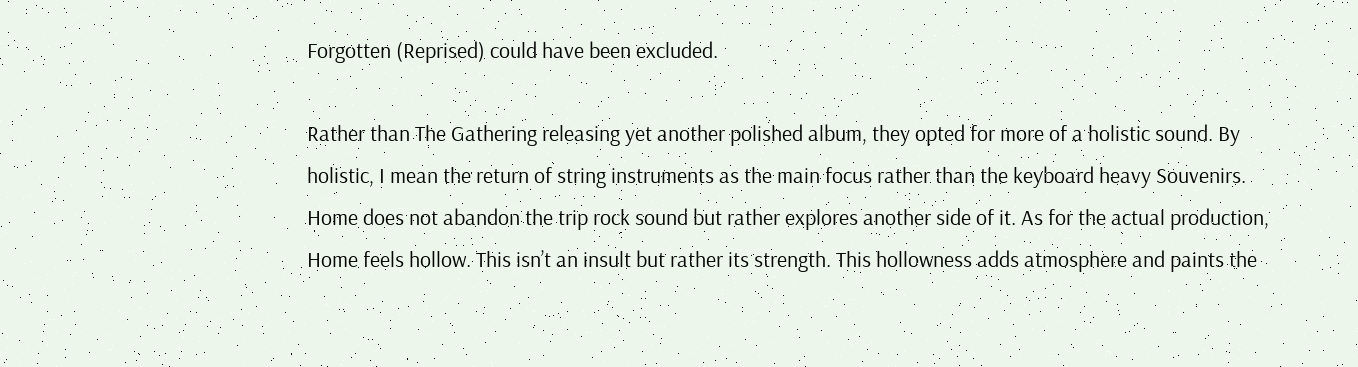Forgotten (Reprised) could have been excluded.

Rather than The Gathering releasing yet another polished album, they opted for more of a holistic sound. By holistic, I mean the return of string instruments as the main focus rather than the keyboard heavy Souvenirs. Home does not abandon the trip rock sound but rather explores another side of it. As for the actual production, Home feels hollow. This isn’t an insult but rather its strength. This hollowness adds atmosphere and paints the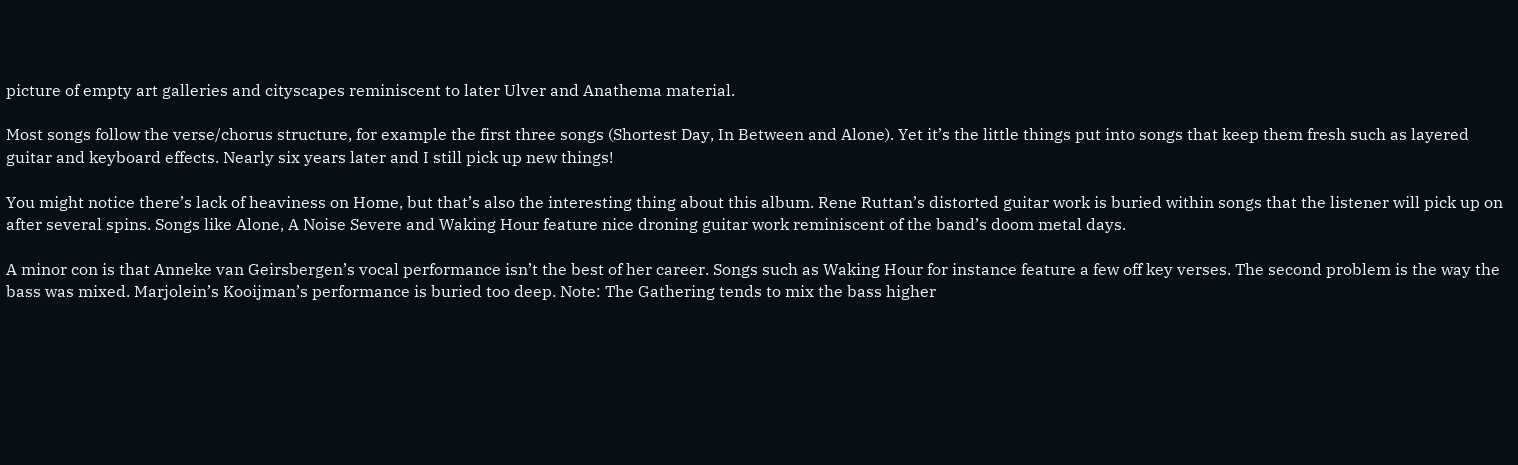picture of empty art galleries and cityscapes reminiscent to later Ulver and Anathema material.

Most songs follow the verse/chorus structure, for example the first three songs (Shortest Day, In Between and Alone). Yet it’s the little things put into songs that keep them fresh such as layered guitar and keyboard effects. Nearly six years later and I still pick up new things!

You might notice there’s lack of heaviness on Home, but that’s also the interesting thing about this album. Rene Ruttan’s distorted guitar work is buried within songs that the listener will pick up on after several spins. Songs like Alone, A Noise Severe and Waking Hour feature nice droning guitar work reminiscent of the band’s doom metal days.

A minor con is that Anneke van Geirsbergen’s vocal performance isn’t the best of her career. Songs such as Waking Hour for instance feature a few off key verses. The second problem is the way the bass was mixed. Marjolein’s Kooijman’s performance is buried too deep. Note: The Gathering tends to mix the bass higher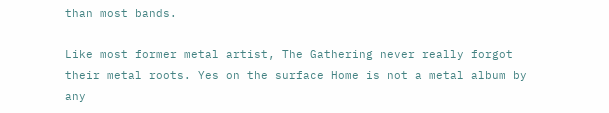than most bands.

Like most former metal artist, The Gathering never really forgot their metal roots. Yes on the surface Home is not a metal album by any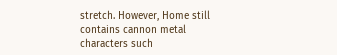stretch. However, Home still contains cannon metal characters such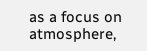as a focus on atmosphere,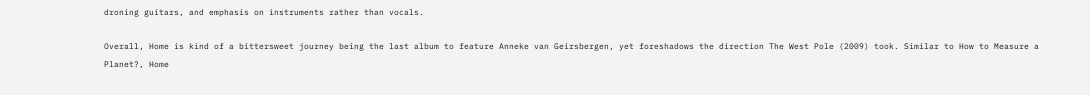droning guitars, and emphasis on instruments rather than vocals.

Overall, Home is kind of a bittersweet journey being the last album to feature Anneke van Geirsbergen, yet foreshadows the direction The West Pole (2009) took. Similar to How to Measure a Planet?, Home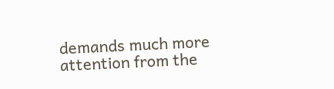demands much more attention from the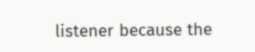listener because the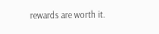rewards are worth it.